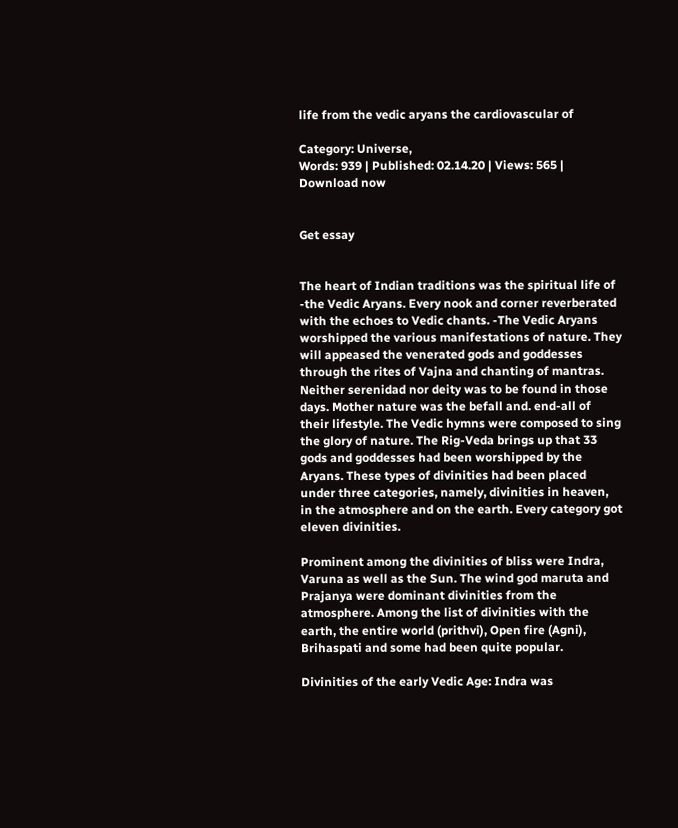life from the vedic aryans the cardiovascular of

Category: Universe,
Words: 939 | Published: 02.14.20 | Views: 565 | Download now


Get essay


The heart of Indian traditions was the spiritual life of -the Vedic Aryans. Every nook and corner reverberated with the echoes to Vedic chants. -The Vedic Aryans worshipped the various manifestations of nature. They will appeased the venerated gods and goddesses through the rites of Vajna and chanting of mantras. Neither serenidad nor deity was to be found in those days. Mother nature was the befall and. end-all of their lifestyle. The Vedic hymns were composed to sing the glory of nature. The Rig-Veda brings up that 33 gods and goddesses had been worshipped by the Aryans. These types of divinities had been placed under three categories, namely, divinities in heaven, in the atmosphere and on the earth. Every category got eleven divinities.

Prominent among the divinities of bliss were Indra, Varuna as well as the Sun. The wind god maruta and Prajanya were dominant divinities from the atmosphere. Among the list of divinities with the earth, the entire world (prithvi), Open fire (Agni), Brihaspati and some had been quite popular.

Divinities of the early Vedic Age: Indra was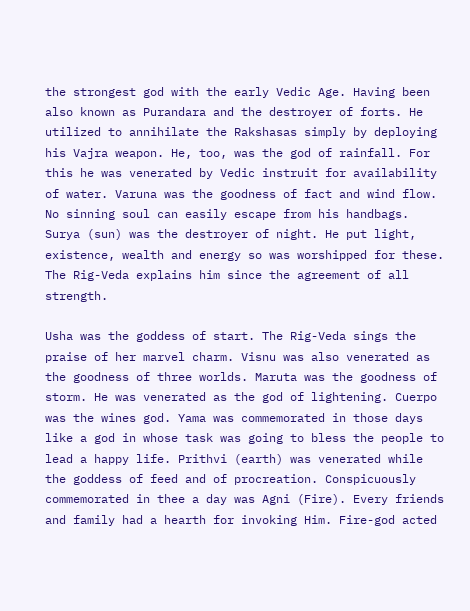the strongest god with the early Vedic Age. Having been also known as Purandara and the destroyer of forts. He utilized to annihilate the Rakshasas simply by deploying his Vajra weapon. He, too, was the god of rainfall. For this he was venerated by Vedic instruit for availability of water. Varuna was the goodness of fact and wind flow. No sinning soul can easily escape from his handbags. Surya (sun) was the destroyer of night. He put light, existence, wealth and energy so was worshipped for these. The Rig-Veda explains him since the agreement of all strength.

Usha was the goddess of start. The Rig-Veda sings the praise of her marvel charm. Visnu was also venerated as the goodness of three worlds. Maruta was the goodness of storm. He was venerated as the god of lightening. Cuerpo was the wines god. Yama was commemorated in those days like a god in whose task was going to bless the people to lead a happy life. Prithvi (earth) was venerated while the goddess of feed and of procreation. Conspicuously commemorated in thee a day was Agni (Fire). Every friends and family had a hearth for invoking Him. Fire-god acted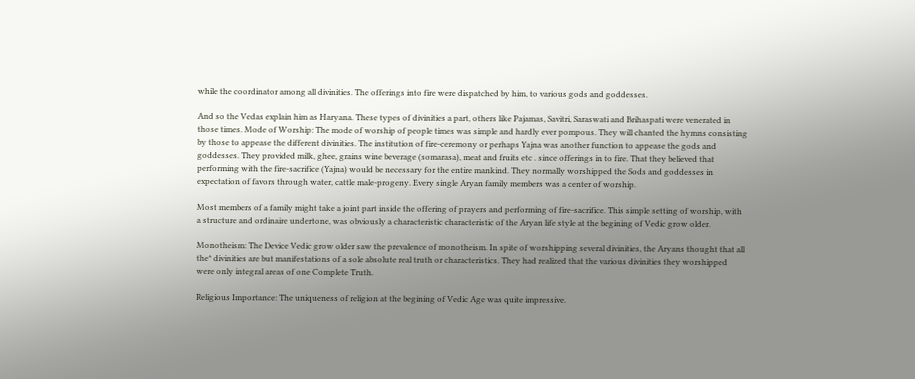while the coordinator among all divinities. The offerings into fire were dispatched by him, to various gods and goddesses.

And so the Vedas explain him as Haryana. These types of divinities a part, others like Pajamas, Savitri, Saraswati and Brihaspati were venerated in those times. Mode of Worship: The mode of worship of people times was simple and hardly ever pompous. They will chanted the hymns consisting by those to appease the different divinities. The institution of fire-ceremony or perhaps Yajna was another function to appease the gods and goddesses. They provided milk, ghee, grains wine beverage (somarasa), meat and fruits etc . since offerings in to fire. That they believed that performing with the fire-sacrifice (Yajna) would be necessary for the entire mankind. They normally worshipped the Sods and goddesses in expectation of favors through water, cattle male-progeny. Every single Aryan family members was a center of worship.

Most members of a family might take a joint part inside the offering of prayers and performing of fire-sacrifice. This simple setting of worship, with a structure and ordinaire undertone, was obviously a characteristic characteristic of the Aryan life style at the begining of Vedic grow older.

Monotheism: The Device Vedic grow older saw the prevalence of monotheism. In spite of worshipping several divinities, the Aryans thought that all the* divinities are but manifestations of a sole absolute real truth or characteristics. They had realized that the various divinities they worshipped were only integral areas of one Complete Truth.

Religious Importance: The uniqueness of religion at the begining of Vedic Age was quite impressive.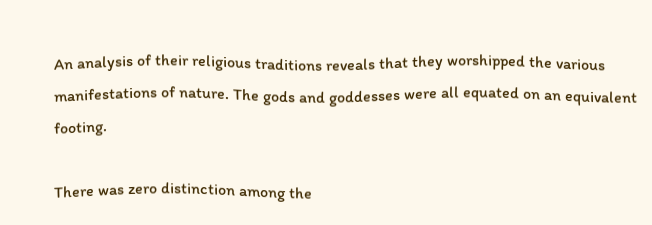An analysis of their religious traditions reveals that they worshipped the various manifestations of nature. The gods and goddesses were all equated on an equivalent footing.

There was zero distinction among the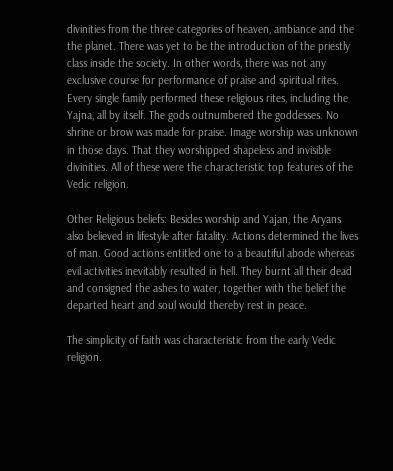divinities from the three categories of heaven, ambiance and the the planet. There was yet to be the introduction of the priestly class inside the society. In other words, there was not any exclusive course for performance of praise and spiritual rites. Every single family performed these religious rites, including the Yajna, all by itself. The gods outnumbered the goddesses. No shrine or brow was made for praise. Image worship was unknown in those days. That they worshipped shapeless and invisible divinities. All of these were the characteristic top features of the Vedic religion.

Other Religious beliefs: Besides worship and Yajan, the Aryans also believed in lifestyle after fatality. Actions determined the lives of man. Good actions entitled one to a beautiful abode whereas evil activities inevitably resulted in hell. They burnt all their dead and consigned the ashes to water, together with the belief the departed heart and soul would thereby rest in peace.

The simplicity of faith was characteristic from the early Vedic religion.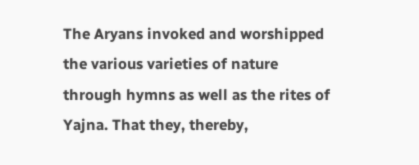The Aryans invoked and worshipped the various varieties of nature through hymns as well as the rites of Yajna. That they, thereby,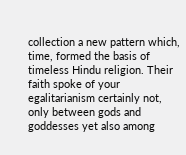collection a new pattern which, time, formed the basis of timeless Hindu religion. Their faith spoke of your egalitarianism certainly not, only between gods and goddesses yet also among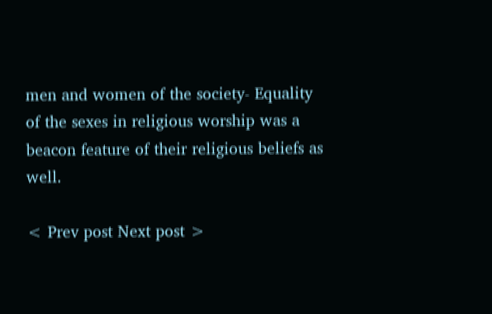men and women of the society- Equality of the sexes in religious worship was a beacon feature of their religious beliefs as well.

< Prev post Next post >